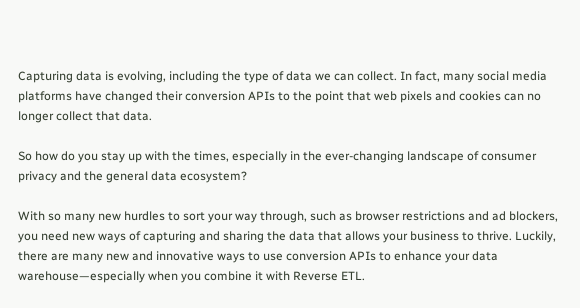Capturing data is evolving, including the type of data we can collect. In fact, many social media platforms have changed their conversion APIs to the point that web pixels and cookies can no longer collect that data.

So how do you stay up with the times, especially in the ever-changing landscape of consumer privacy and the general data ecosystem?

With so many new hurdles to sort your way through, such as browser restrictions and ad blockers, you need new ways of capturing and sharing the data that allows your business to thrive. Luckily, there are many new and innovative ways to use conversion APIs to enhance your data warehouse—especially when you combine it with Reverse ETL.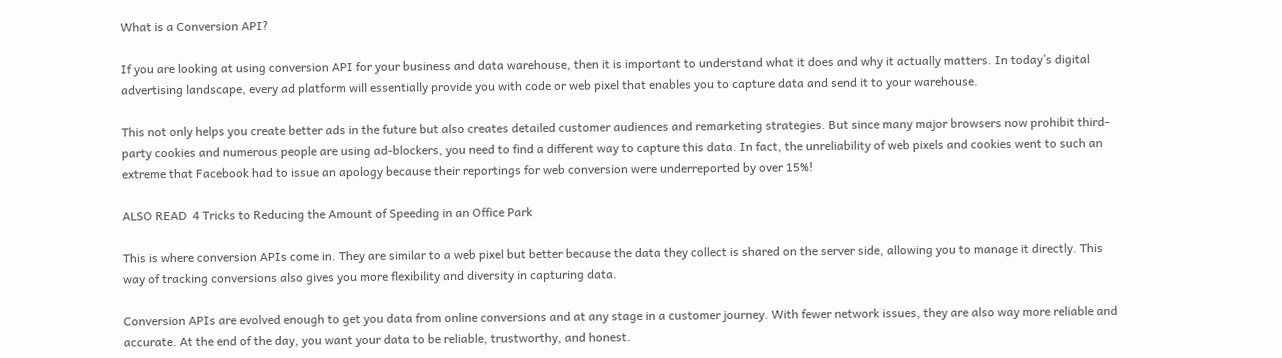What is a Conversion API?

If you are looking at using conversion API for your business and data warehouse, then it is important to understand what it does and why it actually matters. In today’s digital advertising landscape, every ad platform will essentially provide you with code or web pixel that enables you to capture data and send it to your warehouse.

This not only helps you create better ads in the future but also creates detailed customer audiences and remarketing strategies. But since many major browsers now prohibit third-party cookies and numerous people are using ad-blockers, you need to find a different way to capture this data. In fact, the unreliability of web pixels and cookies went to such an extreme that Facebook had to issue an apology because their reportings for web conversion were underreported by over 15%!

ALSO READ  4 Tricks to Reducing the Amount of Speeding in an Office Park

This is where conversion APIs come in. They are similar to a web pixel but better because the data they collect is shared on the server side, allowing you to manage it directly. This way of tracking conversions also gives you more flexibility and diversity in capturing data.

Conversion APIs are evolved enough to get you data from online conversions and at any stage in a customer journey. With fewer network issues, they are also way more reliable and accurate. At the end of the day, you want your data to be reliable, trustworthy, and honest.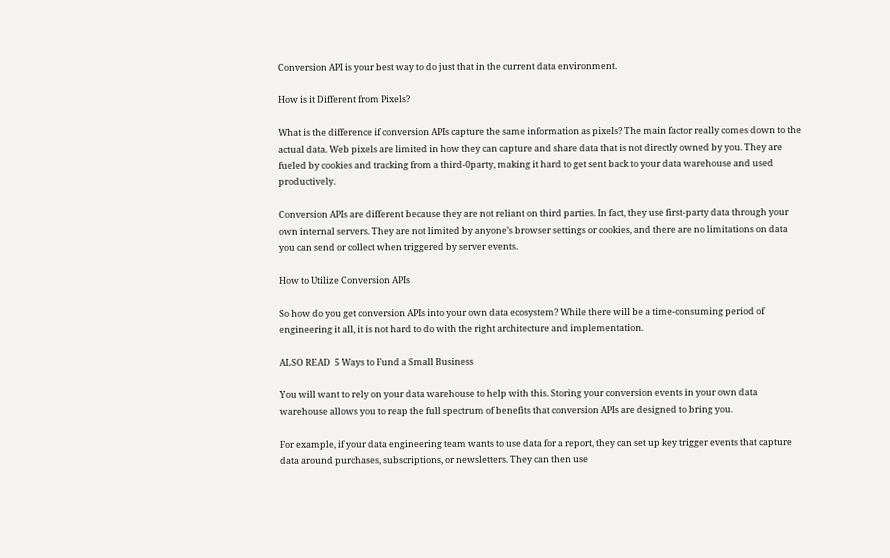Conversion API is your best way to do just that in the current data environment.

How is it Different from Pixels?

What is the difference if conversion APIs capture the same information as pixels? The main factor really comes down to the actual data. Web pixels are limited in how they can capture and share data that is not directly owned by you. They are fueled by cookies and tracking from a third-0party, making it hard to get sent back to your data warehouse and used productively.

Conversion APIs are different because they are not reliant on third parties. In fact, they use first-party data through your own internal servers. They are not limited by anyone’s browser settings or cookies, and there are no limitations on data you can send or collect when triggered by server events.

How to Utilize Conversion APIs

So how do you get conversion APIs into your own data ecosystem? While there will be a time-consuming period of engineering it all, it is not hard to do with the right architecture and implementation.

ALSO READ  5 Ways to Fund a Small Business

You will want to rely on your data warehouse to help with this. Storing your conversion events in your own data warehouse allows you to reap the full spectrum of benefits that conversion APIs are designed to bring you.

For example, if your data engineering team wants to use data for a report, they can set up key trigger events that capture data around purchases, subscriptions, or newsletters. They can then use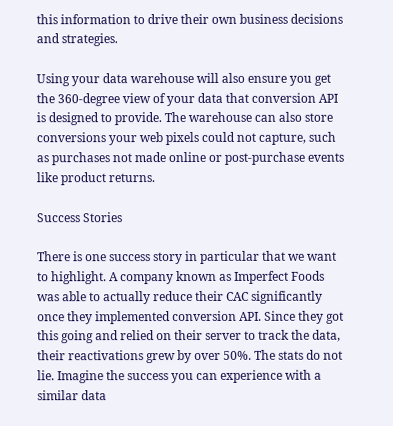this information to drive their own business decisions and strategies.

Using your data warehouse will also ensure you get the 360-degree view of your data that conversion API is designed to provide. The warehouse can also store conversions your web pixels could not capture, such as purchases not made online or post-purchase events like product returns.

Success Stories

There is one success story in particular that we want to highlight. A company known as Imperfect Foods was able to actually reduce their CAC significantly once they implemented conversion API. Since they got this going and relied on their server to track the data, their reactivations grew by over 50%. The stats do not lie. Imagine the success you can experience with a similar data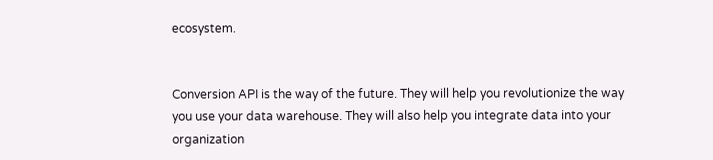ecosystem.


Conversion API is the way of the future. They will help you revolutionize the way you use your data warehouse. They will also help you integrate data into your organization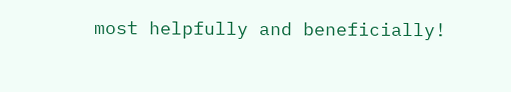most helpfully and beneficially!